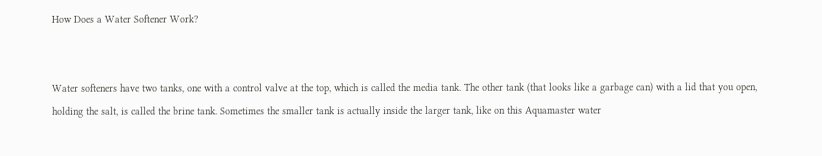How Does a Water Softener Work?


Water softeners have two tanks, one with a control valve at the top, which is called the media tank. The other tank (that looks like a garbage can) with a lid that you open, holding the salt, is called the brine tank. Sometimes the smaller tank is actually inside the larger tank, like on this Aquamaster water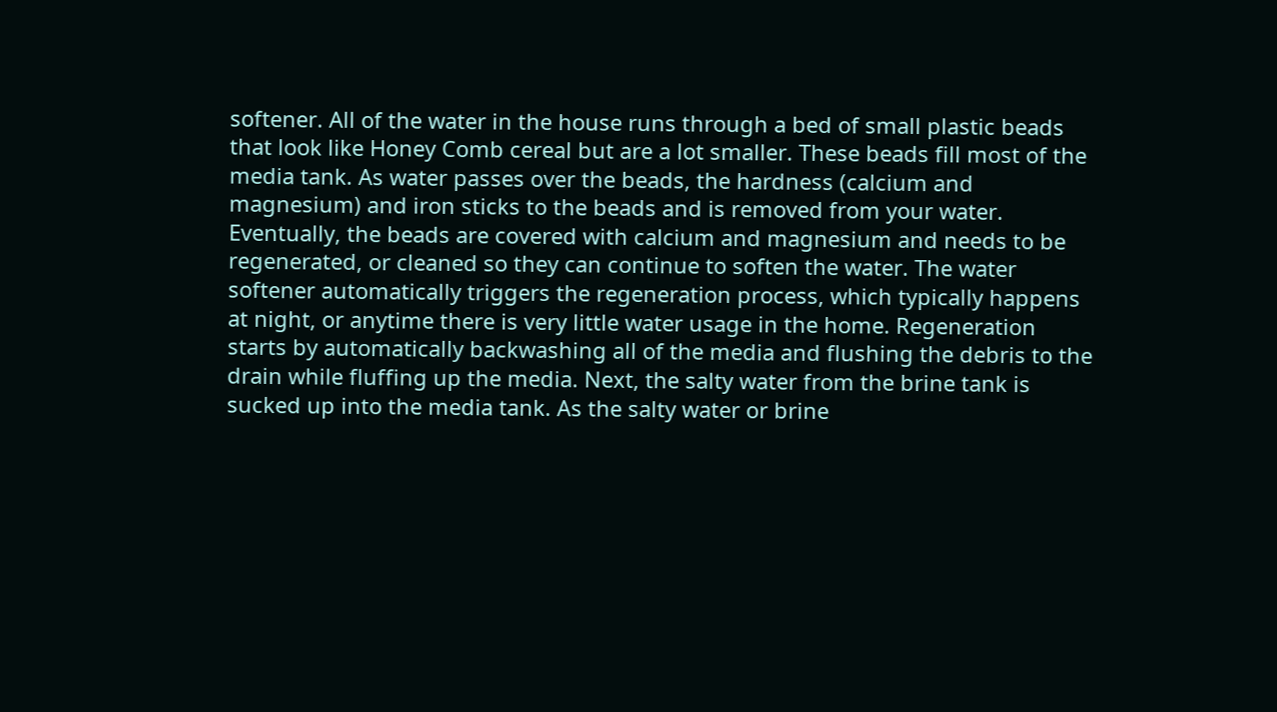softener. All of the water in the house runs through a bed of small plastic beads that look like Honey Comb cereal but are a lot smaller. These beads fill most of the media tank. As water passes over the beads, the hardness (calcium and magnesium) and iron sticks to the beads and is removed from your water. Eventually, the beads are covered with calcium and magnesium and needs to be regenerated, or cleaned so they can continue to soften the water. The water softener automatically triggers the regeneration process, which typically happens at night, or anytime there is very little water usage in the home. Regeneration starts by automatically backwashing all of the media and flushing the debris to the drain while fluffing up the media. Next, the salty water from the brine tank is sucked up into the media tank. As the salty water or brine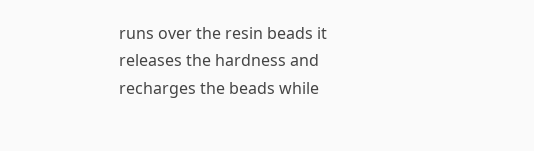runs over the resin beads it releases the hardness and recharges the beads while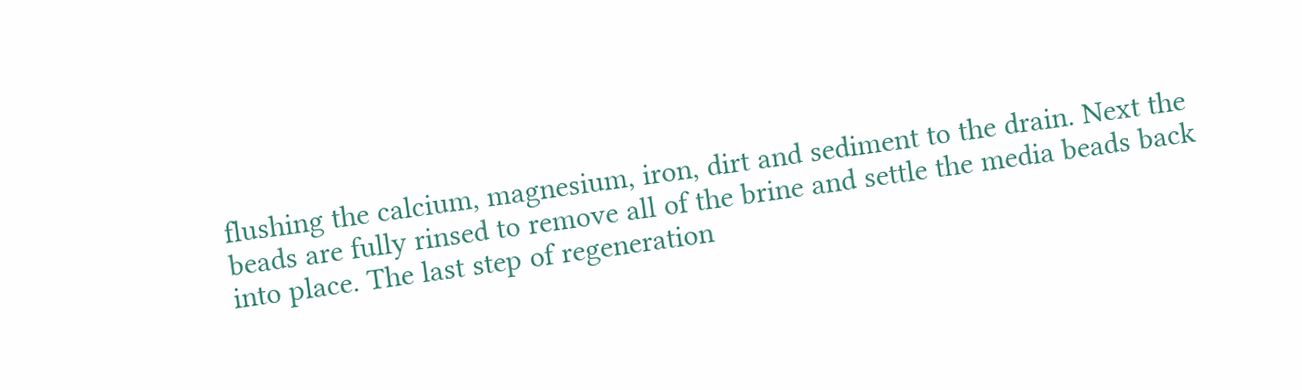flushing the calcium, magnesium, iron, dirt and sediment to the drain. Next the beads are fully rinsed to remove all of the brine and settle the media beads back into place. The last step of regeneration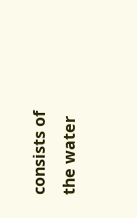consists of the water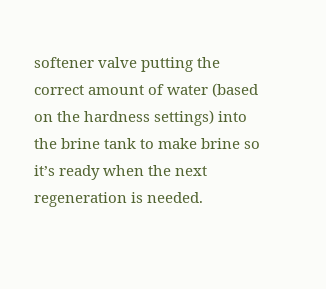softener valve putting the correct amount of water (based on the hardness settings) into the brine tank to make brine so it’s ready when the next regeneration is needed.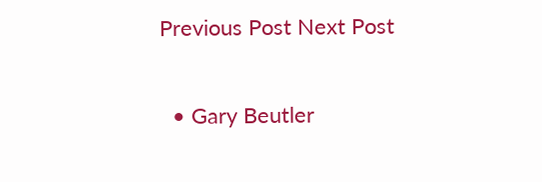Previous Post Next Post

  • Gary Beutler